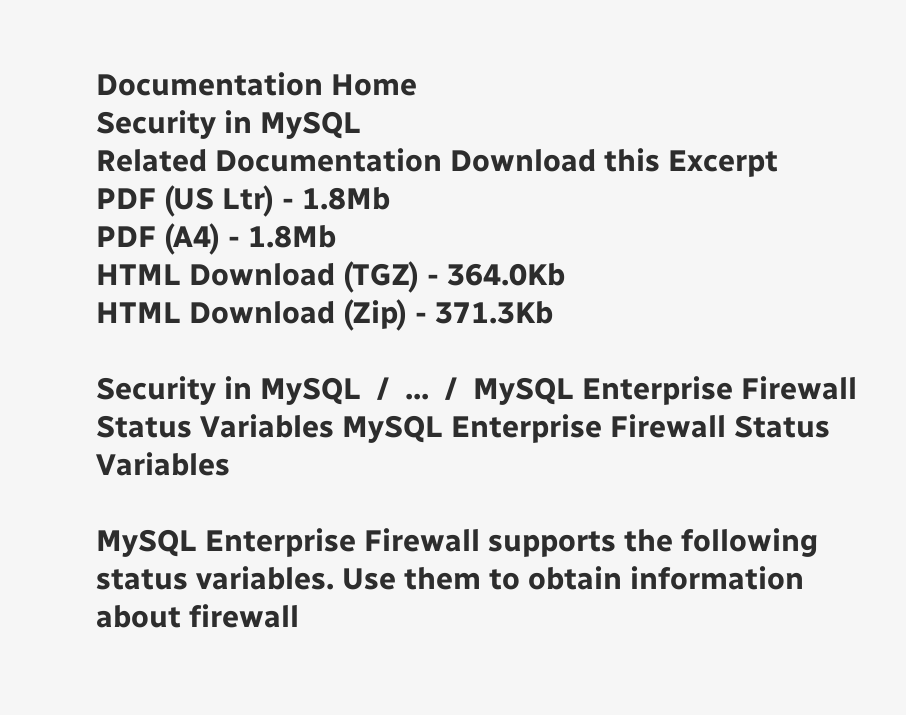Documentation Home
Security in MySQL
Related Documentation Download this Excerpt
PDF (US Ltr) - 1.8Mb
PDF (A4) - 1.8Mb
HTML Download (TGZ) - 364.0Kb
HTML Download (Zip) - 371.3Kb

Security in MySQL  /  ...  /  MySQL Enterprise Firewall Status Variables MySQL Enterprise Firewall Status Variables

MySQL Enterprise Firewall supports the following status variables. Use them to obtain information about firewall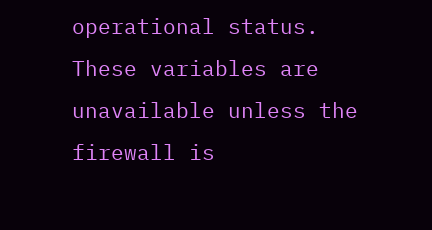operational status. These variables are unavailable unless the firewall is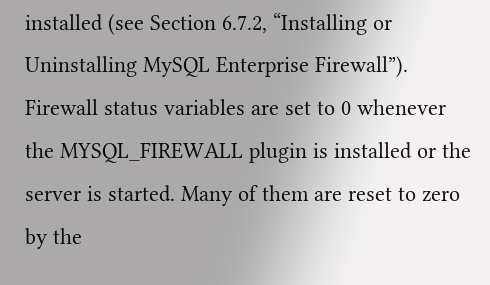installed (see Section 6.7.2, “Installing or Uninstalling MySQL Enterprise Firewall”). Firewall status variables are set to 0 whenever the MYSQL_FIREWALL plugin is installed or the server is started. Many of them are reset to zero by the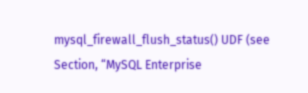mysql_firewall_flush_status() UDF (see Section, “MySQL Enterprise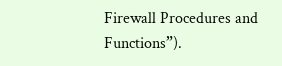Firewall Procedures and Functions”).